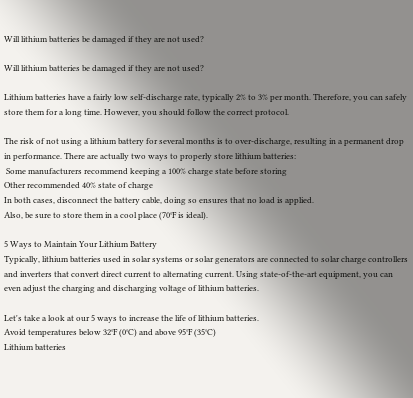Will lithium batteries be damaged if they are not used?

Will lithium batteries be damaged if they are not used?

Lithium batteries have a fairly low self-discharge rate, typically 2% to 3% per month. Therefore, you can safely store them for a long time. However, you should follow the correct protocol.

The risk of not using a lithium battery for several months is to over-discharge, resulting in a permanent drop in performance. There are actually two ways to properly store lithium batteries:
 Some manufacturers recommend keeping a 100% charge state before storing
Other recommended 40% state of charge
In both cases, disconnect the battery cable, doing so ensures that no load is applied.
Also, be sure to store them in a cool place (70°F is ideal).

5 Ways to Maintain Your Lithium Battery
Typically, lithium batteries used in solar systems or solar generators are connected to solar charge controllers and inverters that convert direct current to alternating current. Using state-of-the-art equipment, you can even adjust the charging and discharging voltage of lithium batteries.

Let's take a look at our 5 ways to increase the life of lithium batteries.
Avoid temperatures below 32°F (0°C) and above 95°F (35°C)
Lithium batteries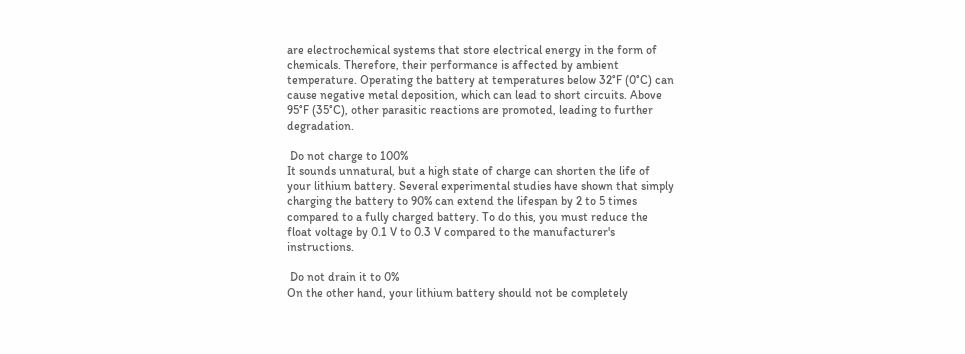are electrochemical systems that store electrical energy in the form of chemicals. Therefore, their performance is affected by ambient temperature. Operating the battery at temperatures below 32°F (0°C) can cause negative metal deposition, which can lead to short circuits. Above 95°F (35°C), other parasitic reactions are promoted, leading to further degradation.

 Do not charge to 100%
It sounds unnatural, but a high state of charge can shorten the life of your lithium battery. Several experimental studies have shown that simply charging the battery to 90% can extend the lifespan by 2 to 5 times compared to a fully charged battery. To do this, you must reduce the float voltage by 0.1 V to 0.3 V compared to the manufacturer's instructions.

 Do not drain it to 0%
On the other hand, your lithium battery should not be completely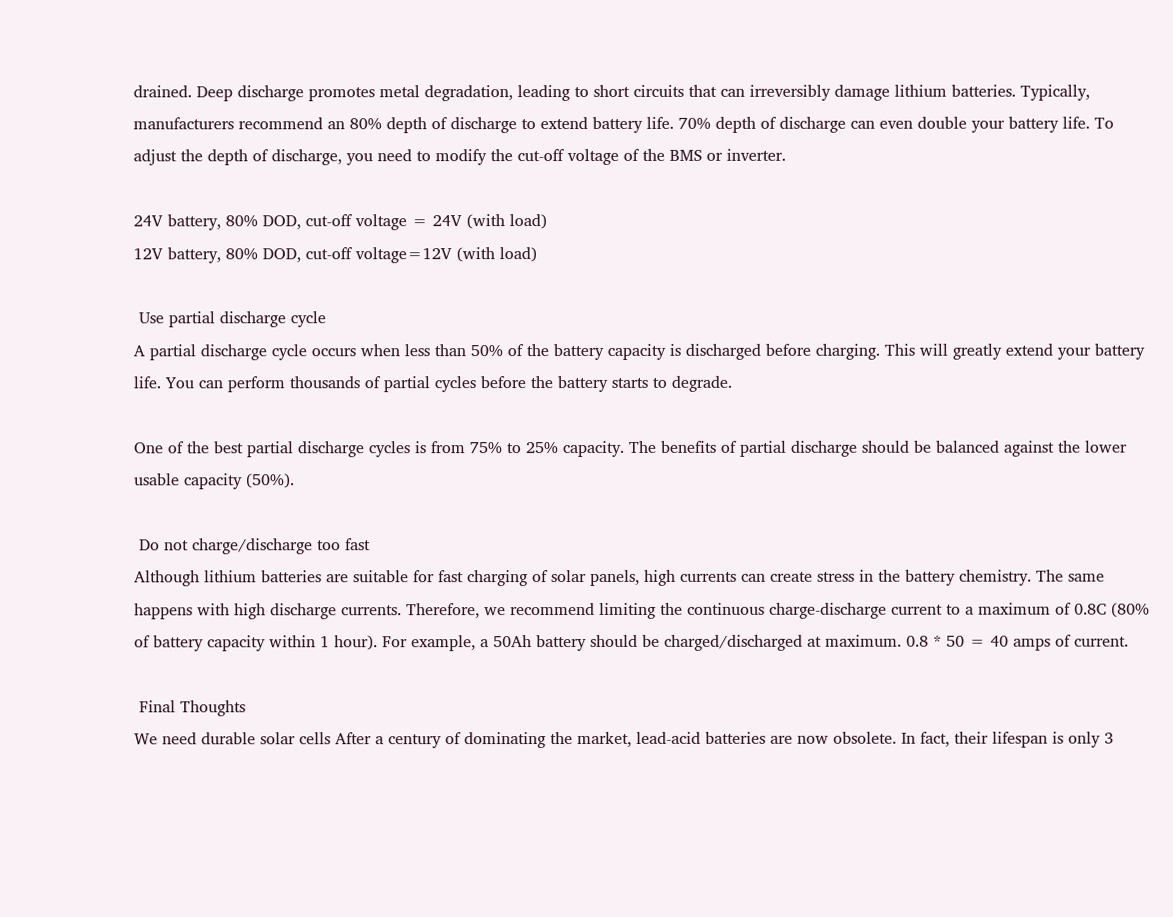drained. Deep discharge promotes metal degradation, leading to short circuits that can irreversibly damage lithium batteries. Typically, manufacturers recommend an 80% depth of discharge to extend battery life. 70% depth of discharge can even double your battery life. To adjust the depth of discharge, you need to modify the cut-off voltage of the BMS or inverter.

24V battery, 80% DOD, cut-off voltage = 24V (with load)
12V battery, 80% DOD, cut-off voltage=12V (with load)

 Use partial discharge cycle
A partial discharge cycle occurs when less than 50% of the battery capacity is discharged before charging. This will greatly extend your battery life. You can perform thousands of partial cycles before the battery starts to degrade.

One of the best partial discharge cycles is from 75% to 25% capacity. The benefits of partial discharge should be balanced against the lower usable capacity (50%).

 Do not charge/discharge too fast
Although lithium batteries are suitable for fast charging of solar panels, high currents can create stress in the battery chemistry. The same happens with high discharge currents. Therefore, we recommend limiting the continuous charge-discharge current to a maximum of 0.8C (80% of battery capacity within 1 hour). For example, a 50Ah battery should be charged/discharged at maximum. 0.8 * 50 = 40 amps of current.

 Final Thoughts
We need durable solar cells After a century of dominating the market, lead-acid batteries are now obsolete. In fact, their lifespan is only 3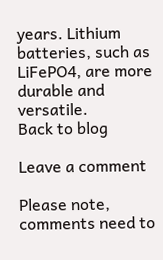years. Lithium batteries, such as LiFePO4, are more durable and versatile.
Back to blog

Leave a comment

Please note, comments need to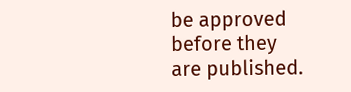be approved before they are published.